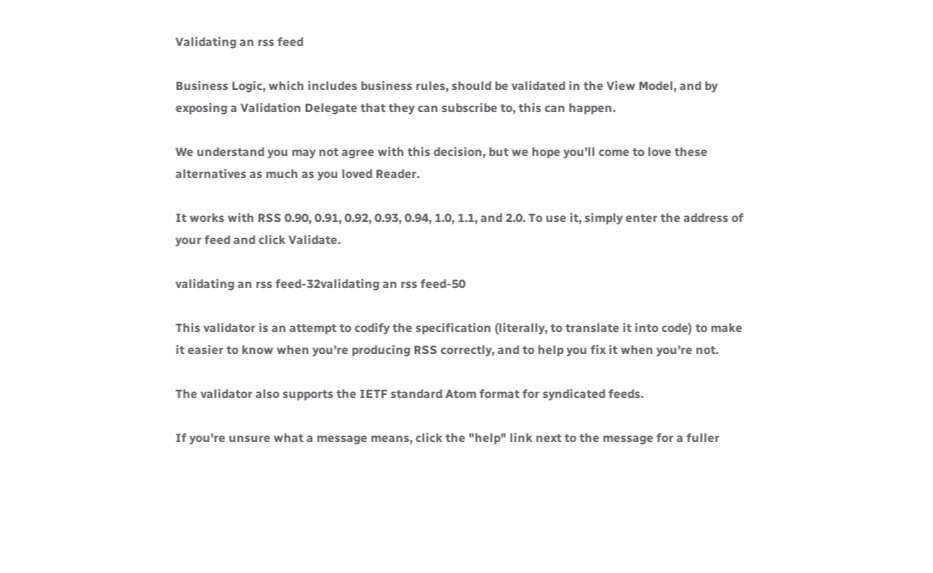Validating an rss feed

Business Logic, which includes business rules, should be validated in the View Model, and by exposing a Validation Delegate that they can subscribe to, this can happen.

We understand you may not agree with this decision, but we hope you'll come to love these alternatives as much as you loved Reader.

It works with RSS 0.90, 0.91, 0.92, 0.93, 0.94, 1.0, 1.1, and 2.0. To use it, simply enter the address of your feed and click Validate.

validating an rss feed-32validating an rss feed-50

This validator is an attempt to codify the specification (literally, to translate it into code) to make it easier to know when you're producing RSS correctly, and to help you fix it when you're not.

The validator also supports the IETF standard Atom format for syndicated feeds.

If you're unsure what a message means, click the "help" link next to the message for a fuller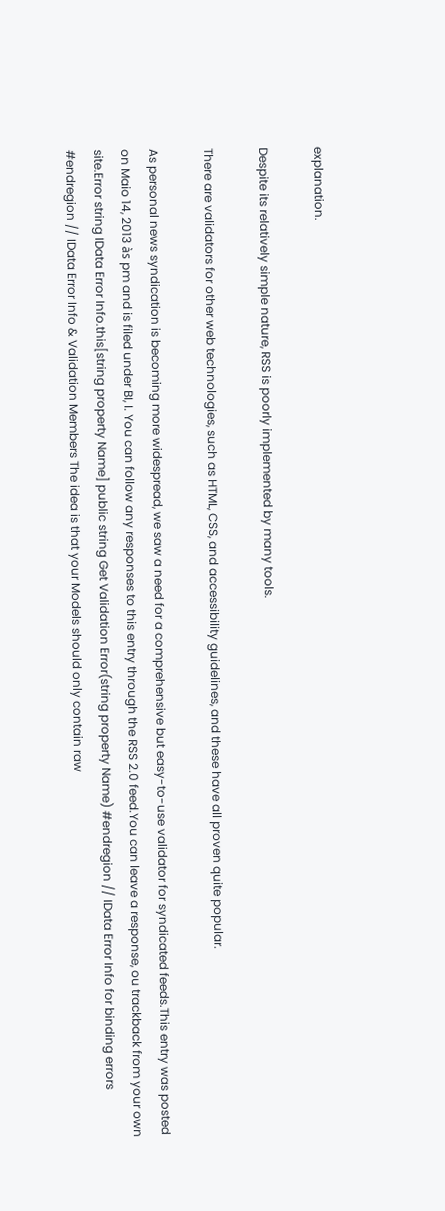explanation.

Despite its relatively simple nature, RSS is poorly implemented by many tools.

There are validators for other web technologies, such as HTML, CSS, and accessibility guidelines, and these have all proven quite popular.

As personal news syndication is becoming more widespread, we saw a need for a comprehensive but easy-to-use validator for syndicated feeds.This entry was posted on Maio 14, 2013 às pm and is filed under BI, I. You can follow any responses to this entry through the RSS 2.0 feed.You can leave a response, ou trackback from your own site.Error string IData Error Info.this[string property Name] public string Get Validation Error(string property Name) #endregion // IData Error Info for binding errors #endregion // IData Error Info & Validation Members The idea is that your Models should only contain raw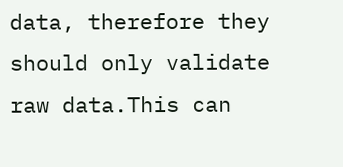data, therefore they should only validate raw data.This can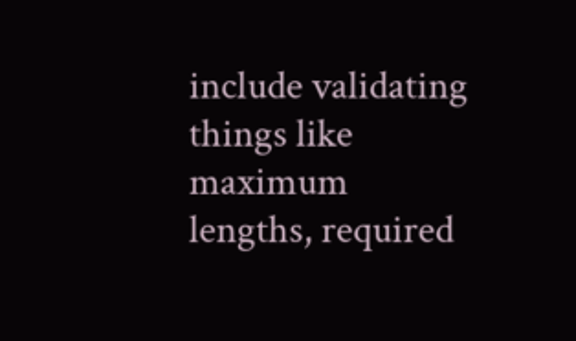include validating things like maximum lengths, required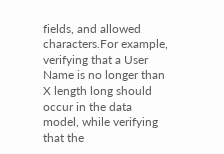fields, and allowed characters.For example, verifying that a User Name is no longer than X length long should occur in the data model, while verifying that the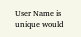User Name is unique would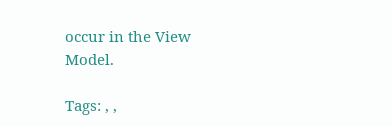occur in the View Model.

Tags: , ,